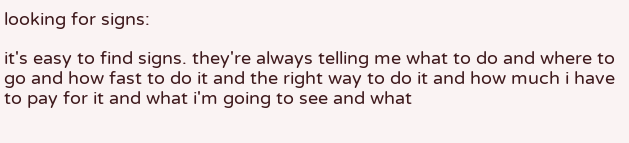looking for signs:

it's easy to find signs. they're always telling me what to do and where to go and how fast to do it and the right way to do it and how much i have to pay for it and what i'm going to see and what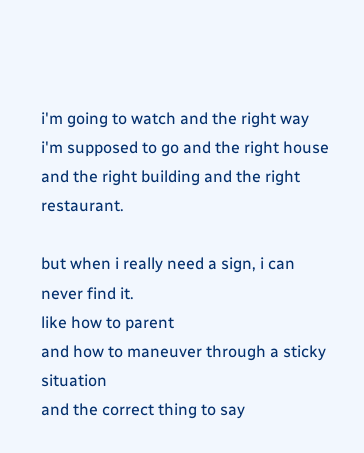i'm going to watch and the right way i'm supposed to go and the right house and the right building and the right restaurant.

but when i really need a sign, i can never find it.
like how to parent
and how to maneuver through a sticky situation
and the correct thing to say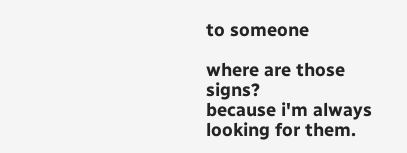to someone

where are those signs?
because i'm always looking for them.